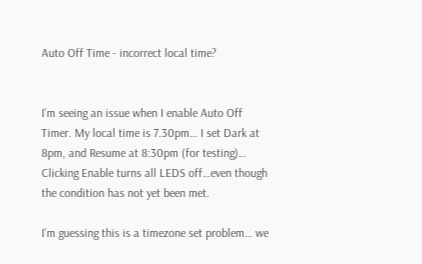Auto Off Time - incorrect local time?


I’m seeing an issue when I enable Auto Off Timer. My local time is 7.30pm… I set Dark at 8pm, and Resume at 8:30pm (for testing)… Clicking Enable turns all LEDS off…even though the condition has not yet been met.

I’m guessing this is a timezone set problem… we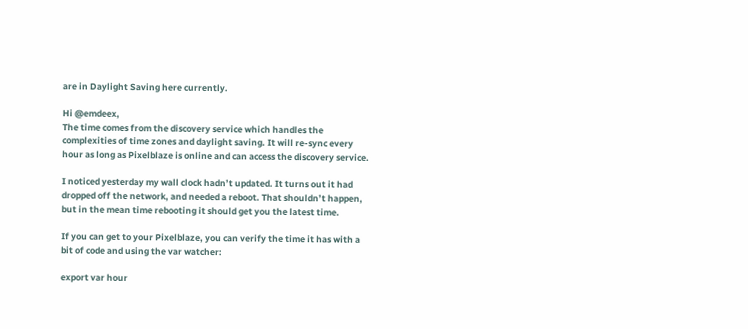are in Daylight Saving here currently.

Hi @emdeex,
The time comes from the discovery service which handles the complexities of time zones and daylight saving. It will re-sync every hour as long as Pixelblaze is online and can access the discovery service.

I noticed yesterday my wall clock hadn’t updated. It turns out it had dropped off the network, and needed a reboot. That shouldn’t happen, but in the mean time rebooting it should get you the latest time.

If you can get to your Pixelblaze, you can verify the time it has with a bit of code and using the var watcher:

export var hour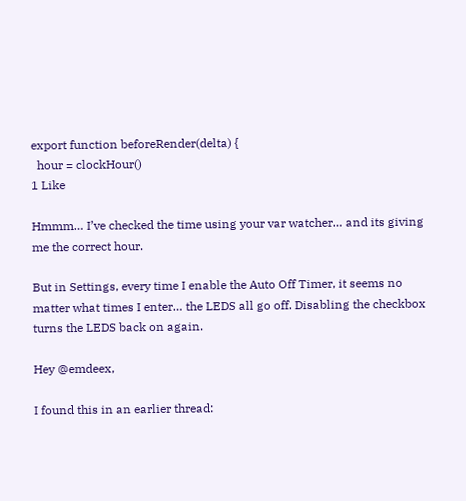export function beforeRender(delta) {
  hour = clockHour()
1 Like

Hmmm… I’ve checked the time using your var watcher… and its giving me the correct hour.

But in Settings, every time I enable the Auto Off Timer, it seems no matter what times I enter… the LEDS all go off. Disabling the checkbox turns the LEDS back on again.

Hey @emdeex,

I found this in an earlier thread: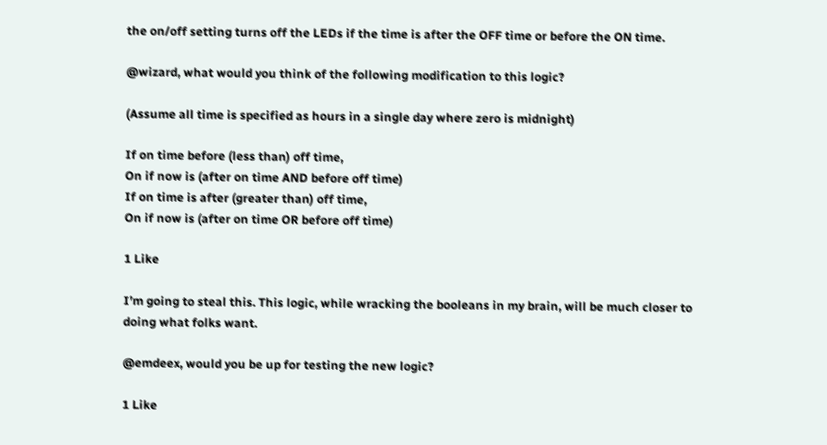the on/off setting turns off the LEDs if the time is after the OFF time or before the ON time.

@wizard, what would you think of the following modification to this logic?

(Assume all time is specified as hours in a single day where zero is midnight)

If on time before (less than) off time,
On if now is (after on time AND before off time)
If on time is after (greater than) off time,
On if now is (after on time OR before off time)

1 Like

I’m going to steal this. This logic, while wracking the booleans in my brain, will be much closer to doing what folks want.

@emdeex, would you be up for testing the new logic?

1 Like